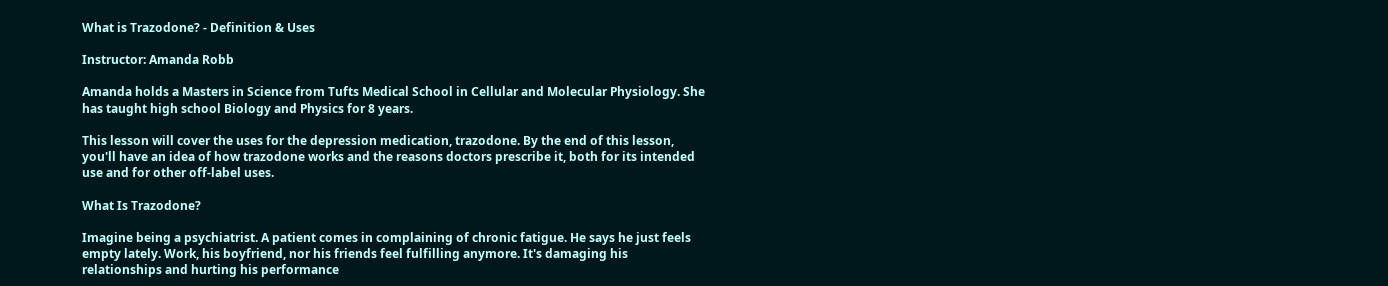What is Trazodone? - Definition & Uses

Instructor: Amanda Robb

Amanda holds a Masters in Science from Tufts Medical School in Cellular and Molecular Physiology. She has taught high school Biology and Physics for 8 years.

This lesson will cover the uses for the depression medication, trazodone. By the end of this lesson, you'll have an idea of how trazodone works and the reasons doctors prescribe it, both for its intended use and for other off-label uses.

What Is Trazodone?

Imagine being a psychiatrist. A patient comes in complaining of chronic fatigue. He says he just feels empty lately. Work, his boyfriend, nor his friends feel fulfilling anymore. It's damaging his relationships and hurting his performance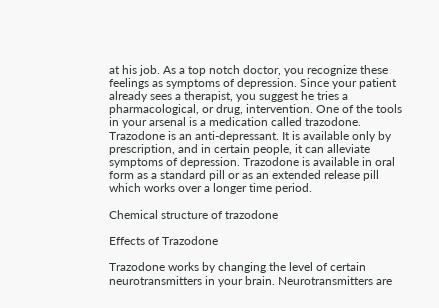at his job. As a top notch doctor, you recognize these feelings as symptoms of depression. Since your patient already sees a therapist, you suggest he tries a pharmacological, or drug, intervention. One of the tools in your arsenal is a medication called trazodone. Trazodone is an anti-depressant. It is available only by prescription, and in certain people, it can alleviate symptoms of depression. Trazodone is available in oral form as a standard pill or as an extended release pill which works over a longer time period.

Chemical structure of trazodone

Effects of Trazodone

Trazodone works by changing the level of certain neurotransmitters in your brain. Neurotransmitters are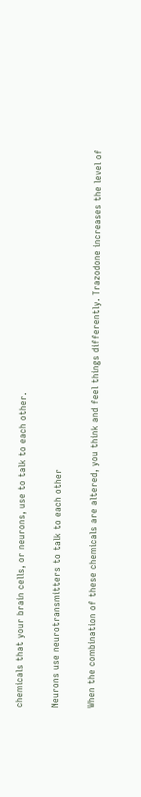chemicals that your brain cells, or neurons, use to talk to each other.

Neurons use neurotransmitters to talk to each other

When the combination of these chemicals are altered, you think and feel things differently. Trazodone increases the level of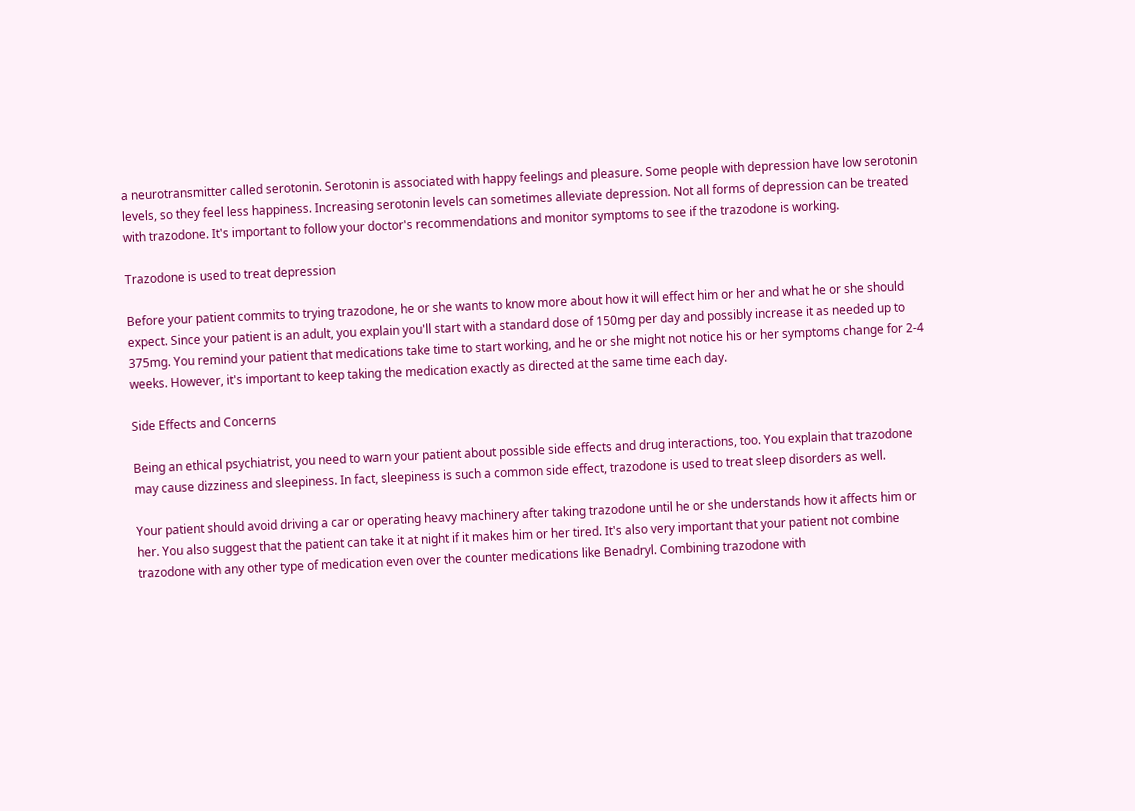a neurotransmitter called serotonin. Serotonin is associated with happy feelings and pleasure. Some people with depression have low serotonin levels, so they feel less happiness. Increasing serotonin levels can sometimes alleviate depression. Not all forms of depression can be treated with trazodone. It's important to follow your doctor's recommendations and monitor symptoms to see if the trazodone is working.

Trazodone is used to treat depression

Before your patient commits to trying trazodone, he or she wants to know more about how it will effect him or her and what he or she should expect. Since your patient is an adult, you explain you'll start with a standard dose of 150mg per day and possibly increase it as needed up to 375mg. You remind your patient that medications take time to start working, and he or she might not notice his or her symptoms change for 2-4 weeks. However, it's important to keep taking the medication exactly as directed at the same time each day.

Side Effects and Concerns

Being an ethical psychiatrist, you need to warn your patient about possible side effects and drug interactions, too. You explain that trazodone may cause dizziness and sleepiness. In fact, sleepiness is such a common side effect, trazodone is used to treat sleep disorders as well.

Your patient should avoid driving a car or operating heavy machinery after taking trazodone until he or she understands how it affects him or her. You also suggest that the patient can take it at night if it makes him or her tired. It's also very important that your patient not combine trazodone with any other type of medication even over the counter medications like Benadryl. Combining trazodone with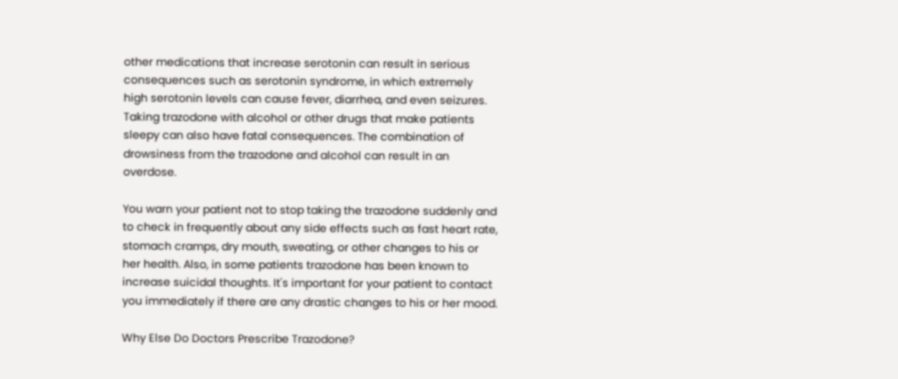other medications that increase serotonin can result in serious consequences such as serotonin syndrome, in which extremely high serotonin levels can cause fever, diarrhea, and even seizures. Taking trazodone with alcohol or other drugs that make patients sleepy can also have fatal consequences. The combination of drowsiness from the trazodone and alcohol can result in an overdose.

You warn your patient not to stop taking the trazodone suddenly and to check in frequently about any side effects such as fast heart rate, stomach cramps, dry mouth, sweating, or other changes to his or her health. Also, in some patients trazodone has been known to increase suicidal thoughts. It's important for your patient to contact you immediately if there are any drastic changes to his or her mood.

Why Else Do Doctors Prescribe Trazodone?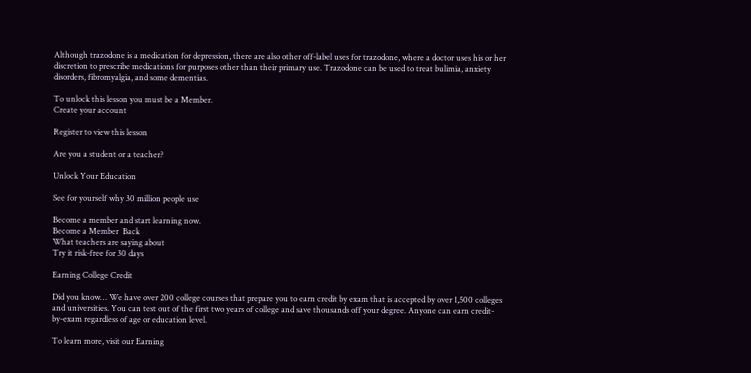Although trazodone is a medication for depression, there are also other off-label uses for trazodone, where a doctor uses his or her discretion to prescribe medications for purposes other than their primary use. Trazodone can be used to treat bulimia, anxiety disorders, fibromyalgia, and some dementias.

To unlock this lesson you must be a Member.
Create your account

Register to view this lesson

Are you a student or a teacher?

Unlock Your Education

See for yourself why 30 million people use

Become a member and start learning now.
Become a Member  Back
What teachers are saying about
Try it risk-free for 30 days

Earning College Credit

Did you know… We have over 200 college courses that prepare you to earn credit by exam that is accepted by over 1,500 colleges and universities. You can test out of the first two years of college and save thousands off your degree. Anyone can earn credit-by-exam regardless of age or education level.

To learn more, visit our Earning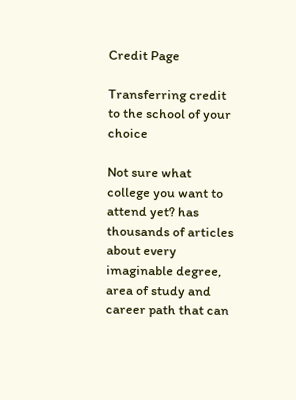Credit Page

Transferring credit to the school of your choice

Not sure what college you want to attend yet? has thousands of articles about every imaginable degree, area of study and career path that can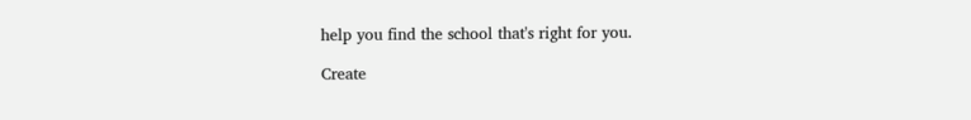help you find the school that's right for you.

Create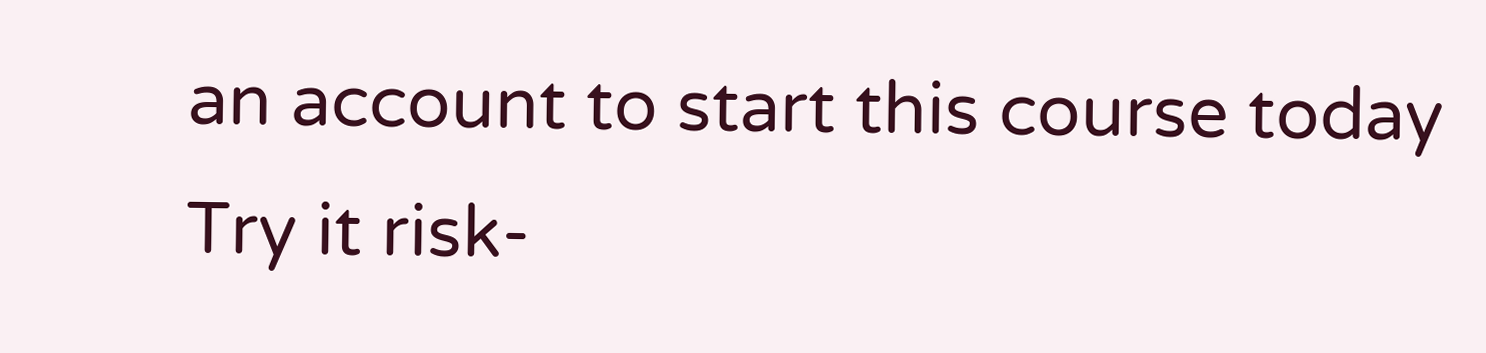an account to start this course today
Try it risk-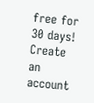free for 30 days!
Create an account